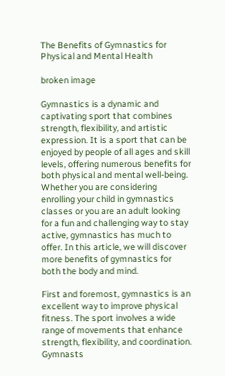The Benefits of Gymnastics for Physical and Mental Health

broken image

Gymnastics is a dynamic and captivating sport that combines strength, flexibility, and artistic expression. It is a sport that can be enjoyed by people of all ages and skill levels, offering numerous benefits for both physical and mental well-being. Whether you are considering enrolling your child in gymnastics classes or you are an adult looking for a fun and challenging way to stay active, gymnastics has much to offer. In this article, we will discover more benefits of gymnastics for both the body and mind.

First and foremost, gymnastics is an excellent way to improve physical fitness. The sport involves a wide range of movements that enhance strength, flexibility, and coordination. Gymnasts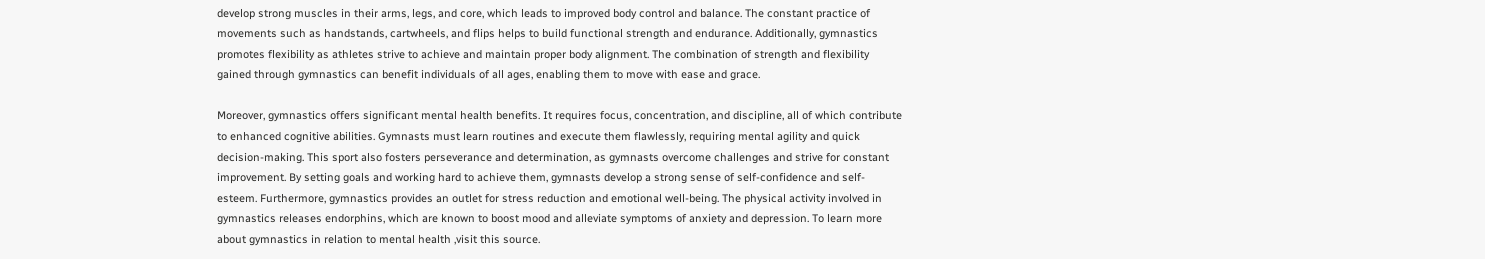develop strong muscles in their arms, legs, and core, which leads to improved body control and balance. The constant practice of movements such as handstands, cartwheels, and flips helps to build functional strength and endurance. Additionally, gymnastics promotes flexibility as athletes strive to achieve and maintain proper body alignment. The combination of strength and flexibility gained through gymnastics can benefit individuals of all ages, enabling them to move with ease and grace.

Moreover, gymnastics offers significant mental health benefits. It requires focus, concentration, and discipline, all of which contribute to enhanced cognitive abilities. Gymnasts must learn routines and execute them flawlessly, requiring mental agility and quick decision-making. This sport also fosters perseverance and determination, as gymnasts overcome challenges and strive for constant improvement. By setting goals and working hard to achieve them, gymnasts develop a strong sense of self-confidence and self-esteem. Furthermore, gymnastics provides an outlet for stress reduction and emotional well-being. The physical activity involved in gymnastics releases endorphins, which are known to boost mood and alleviate symptoms of anxiety and depression. To learn more about gymnastics in relation to mental health ,visit this source.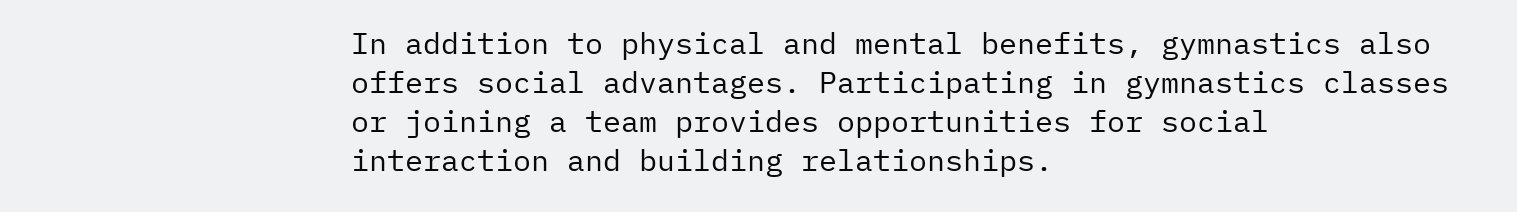In addition to physical and mental benefits, gymnastics also offers social advantages. Participating in gymnastics classes or joining a team provides opportunities for social interaction and building relationships.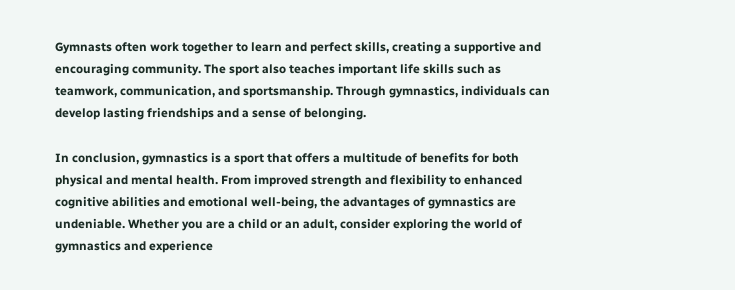Gymnasts often work together to learn and perfect skills, creating a supportive and encouraging community. The sport also teaches important life skills such as teamwork, communication, and sportsmanship. Through gymnastics, individuals can develop lasting friendships and a sense of belonging.

In conclusion, gymnastics is a sport that offers a multitude of benefits for both physical and mental health. From improved strength and flexibility to enhanced cognitive abilities and emotional well-being, the advantages of gymnastics are undeniable. Whether you are a child or an adult, consider exploring the world of gymnastics and experience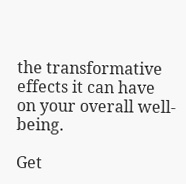the transformative effects it can have on your overall well-being.

Get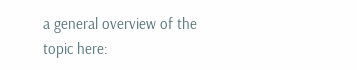a general overview of the topic here: